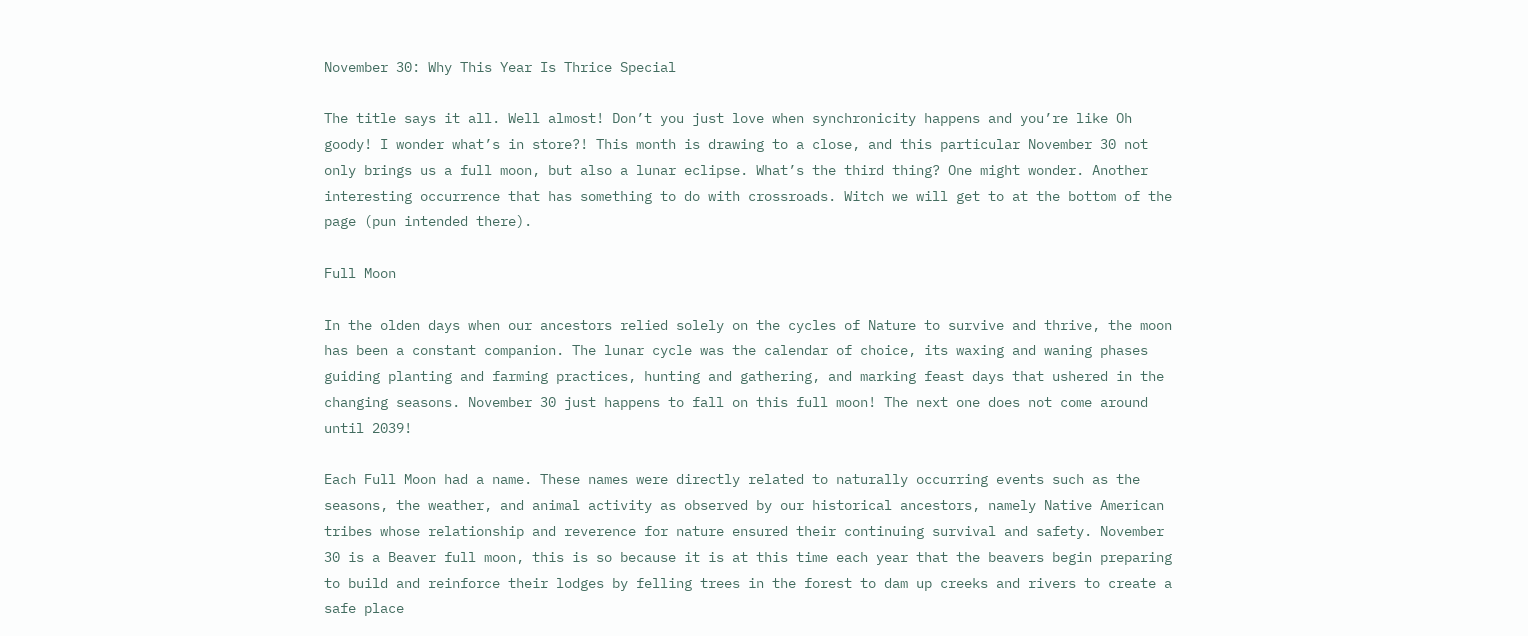November 30: Why This Year Is Thrice Special

The title says it all. Well almost! Don’t you just love when synchronicity happens and you’re like Oh goody! I wonder what’s in store?! This month is drawing to a close, and this particular November 30 not only brings us a full moon, but also a lunar eclipse. What’s the third thing? One might wonder. Another interesting occurrence that has something to do with crossroads. Witch we will get to at the bottom of the page (pun intended there).

Full Moon

In the olden days when our ancestors relied solely on the cycles of Nature to survive and thrive, the moon has been a constant companion. The lunar cycle was the calendar of choice, its waxing and waning phases guiding planting and farming practices, hunting and gathering, and marking feast days that ushered in the changing seasons. November 30 just happens to fall on this full moon! The next one does not come around until 2039!

Each Full Moon had a name. These names were directly related to naturally occurring events such as the seasons, the weather, and animal activity as observed by our historical ancestors, namely Native American tribes whose relationship and reverence for nature ensured their continuing survival and safety. November 30 is a Beaver full moon, this is so because it is at this time each year that the beavers begin preparing to build and reinforce their lodges by felling trees in the forest to dam up creeks and rivers to create a safe place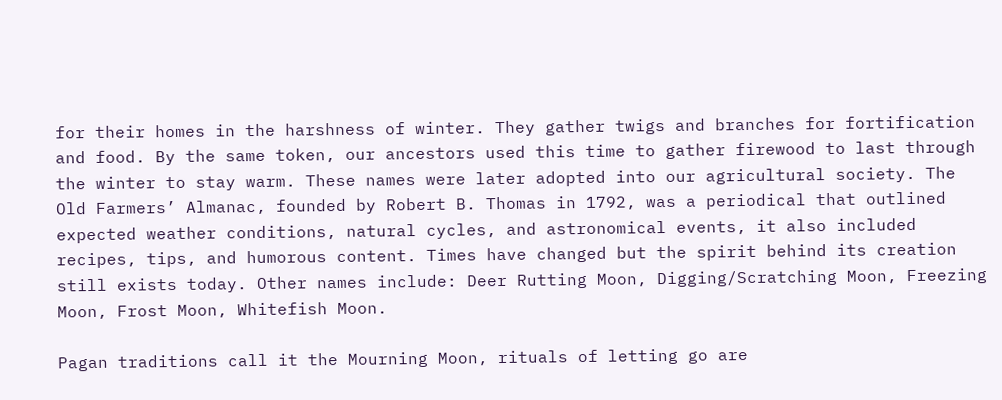for their homes in the harshness of winter. They gather twigs and branches for fortification and food. By the same token, our ancestors used this time to gather firewood to last through the winter to stay warm. These names were later adopted into our agricultural society. The Old Farmers’ Almanac, founded by Robert B. Thomas in 1792, was a periodical that outlined expected weather conditions, natural cycles, and astronomical events, it also included recipes, tips, and humorous content. Times have changed but the spirit behind its creation still exists today. Other names include: Deer Rutting Moon, Digging/Scratching Moon, Freezing Moon, Frost Moon, Whitefish Moon.

Pagan traditions call it the Mourning Moon, rituals of letting go are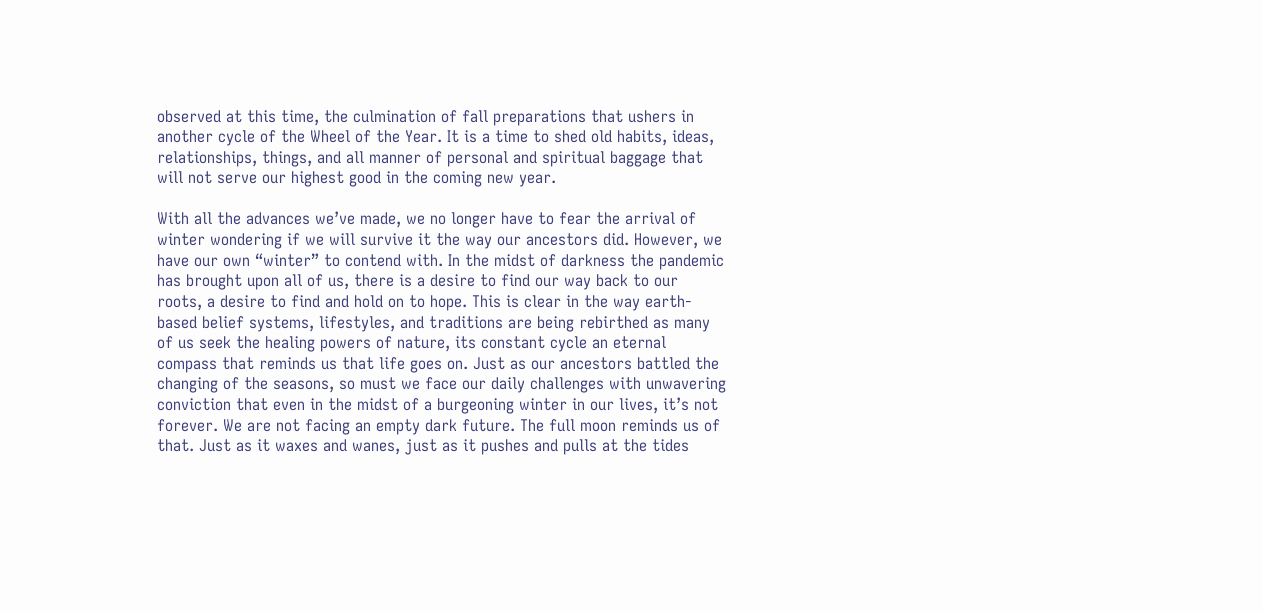observed at this time, the culmination of fall preparations that ushers in another cycle of the Wheel of the Year. It is a time to shed old habits, ideas, relationships, things, and all manner of personal and spiritual baggage that will not serve our highest good in the coming new year.

With all the advances we’ve made, we no longer have to fear the arrival of winter wondering if we will survive it the way our ancestors did. However, we have our own “winter” to contend with. In the midst of darkness the pandemic has brought upon all of us, there is a desire to find our way back to our roots, a desire to find and hold on to hope. This is clear in the way earth-based belief systems, lifestyles, and traditions are being rebirthed as many of us seek the healing powers of nature, its constant cycle an eternal compass that reminds us that life goes on. Just as our ancestors battled the changing of the seasons, so must we face our daily challenges with unwavering conviction that even in the midst of a burgeoning winter in our lives, it’s not forever. We are not facing an empty dark future. The full moon reminds us of that. Just as it waxes and wanes, just as it pushes and pulls at the tides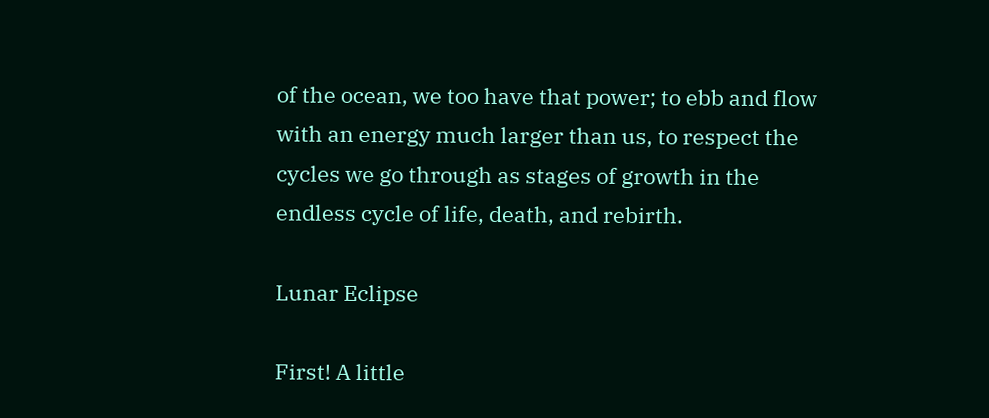of the ocean, we too have that power; to ebb and flow with an energy much larger than us, to respect the cycles we go through as stages of growth in the endless cycle of life, death, and rebirth.

Lunar Eclipse

First! A little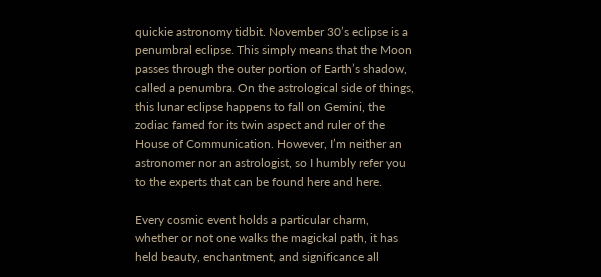quickie astronomy tidbit. November 30’s eclipse is a penumbral eclipse. This simply means that the Moon passes through the outer portion of Earth’s shadow, called a penumbra. On the astrological side of things, this lunar eclipse happens to fall on Gemini, the zodiac famed for its twin aspect and ruler of the House of Communication. However, I’m neither an astronomer nor an astrologist, so I humbly refer you to the experts that can be found here and here.

Every cosmic event holds a particular charm, whether or not one walks the magickal path, it has held beauty, enchantment, and significance all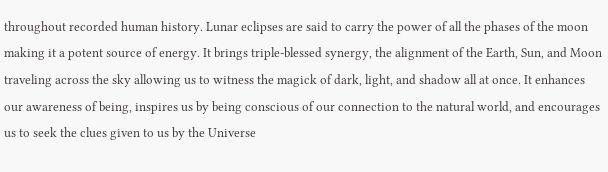throughout recorded human history. Lunar eclipses are said to carry the power of all the phases of the moon making it a potent source of energy. It brings triple-blessed synergy, the alignment of the Earth, Sun, and Moon traveling across the sky allowing us to witness the magick of dark, light, and shadow all at once. It enhances our awareness of being, inspires us by being conscious of our connection to the natural world, and encourages us to seek the clues given to us by the Universe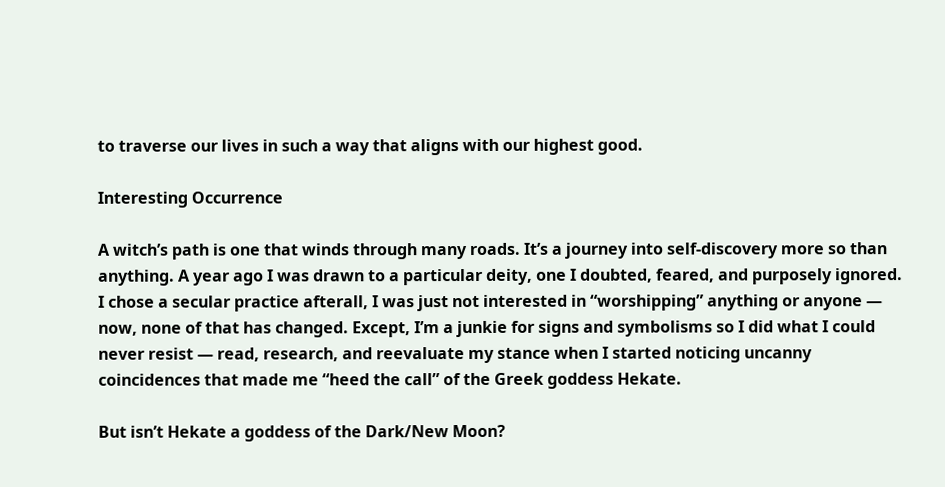to traverse our lives in such a way that aligns with our highest good.

Interesting Occurrence

A witch’s path is one that winds through many roads. It’s a journey into self-discovery more so than anything. A year ago I was drawn to a particular deity, one I doubted, feared, and purposely ignored. I chose a secular practice afterall, I was just not interested in “worshipping” anything or anyone — now, none of that has changed. Except, I’m a junkie for signs and symbolisms so I did what I could never resist — read, research, and reevaluate my stance when I started noticing uncanny coincidences that made me “heed the call” of the Greek goddess Hekate.

But isn’t Hekate a goddess of the Dark/New Moon?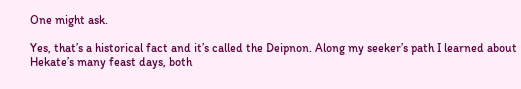One might ask.

Yes, that’s a historical fact and it’s called the Deipnon. Along my seeker’s path I learned about Hekate’s many feast days, both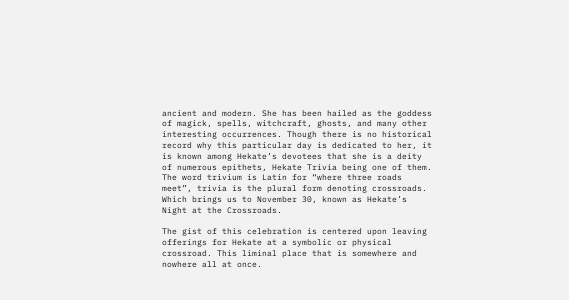ancient and modern. She has been hailed as the goddess of magick, spells, witchcraft, ghosts, and many other interesting occurrences. Though there is no historical record why this particular day is dedicated to her, it is known among Hekate’s devotees that she is a deity of numerous epithets, Hekate Trivia being one of them. The word trivium is Latin for “where three roads meet”, trivia is the plural form denoting crossroads. Which brings us to November 30, known as Hekate’s Night at the Crossroads.

The gist of this celebration is centered upon leaving offerings for Hekate at a symbolic or physical crossroad. This liminal place that is somewhere and nowhere all at once.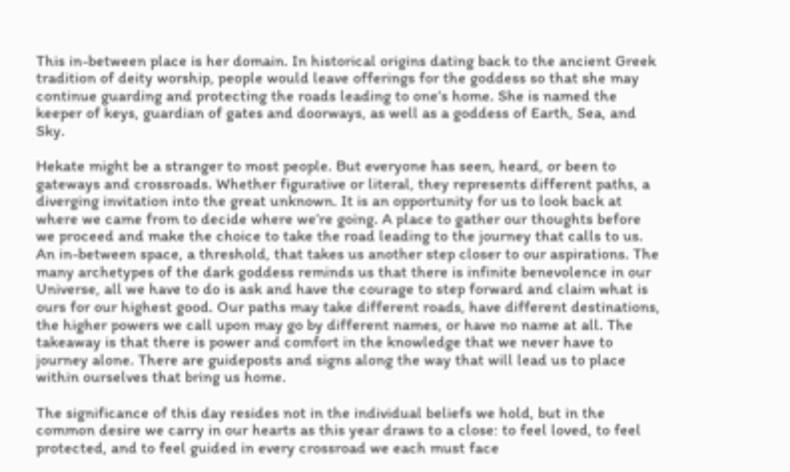This in-between place is her domain. In historical origins dating back to the ancient Greek tradition of deity worship, people would leave offerings for the goddess so that she may continue guarding and protecting the roads leading to one’s home. She is named the keeper of keys, guardian of gates and doorways, as well as a goddess of Earth, Sea, and Sky.

Hekate might be a stranger to most people. But everyone has seen, heard, or been to gateways and crossroads. Whether figurative or literal, they represents different paths, a diverging invitation into the great unknown. It is an opportunity for us to look back at where we came from to decide where we’re going. A place to gather our thoughts before we proceed and make the choice to take the road leading to the journey that calls to us. An in-between space, a threshold, that takes us another step closer to our aspirations. The many archetypes of the dark goddess reminds us that there is infinite benevolence in our Universe, all we have to do is ask and have the courage to step forward and claim what is ours for our highest good. Our paths may take different roads, have different destinations, the higher powers we call upon may go by different names, or have no name at all. The takeaway is that there is power and comfort in the knowledge that we never have to journey alone. There are guideposts and signs along the way that will lead us to place within ourselves that bring us home.

The significance of this day resides not in the individual beliefs we hold, but in the common desire we carry in our hearts as this year draws to a close: to feel loved, to feel protected, and to feel guided in every crossroad we each must face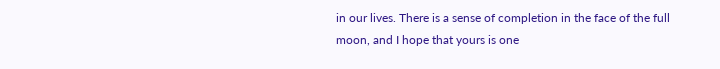in our lives. There is a sense of completion in the face of the full moon, and I hope that yours is one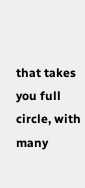that takes you full circle, with many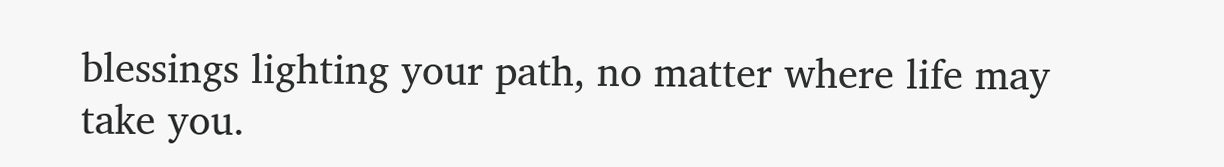blessings lighting your path, no matter where life may take you.